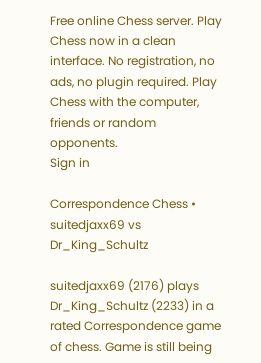Free online Chess server. Play Chess now in a clean interface. No registration, no ads, no plugin required. Play Chess with the computer, friends or random opponents.
Sign in

Correspondence Chess • suitedjaxx69 vs Dr_King_Schultz

suitedjaxx69 (2176) plays Dr_King_Schultz (2233) in a rated Correspondence game of chess. Game is still being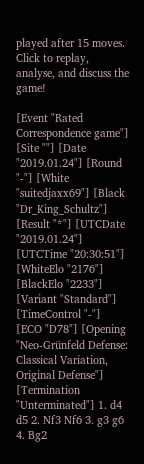played after 15 moves. Click to replay, analyse, and discuss the game!

[Event "Rated Correspondence game"] [Site ""] [Date "2019.01.24"] [Round "-"] [White "suitedjaxx69"] [Black "Dr_King_Schultz"] [Result "*"] [UTCDate "2019.01.24"] [UTCTime "20:30:51"] [WhiteElo "2176"] [BlackElo "2233"] [Variant "Standard"] [TimeControl "-"] [ECO "D78"] [Opening "Neo-Grünfeld Defense: Classical Variation, Original Defense"] [Termination "Unterminated"] 1. d4 d5 2. Nf3 Nf6 3. g3 g6 4. Bg2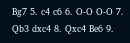Bg7 5. c4 c6 6. O-O O-O 7. Qb3 dxc4 8. Qxc4 Be6 9.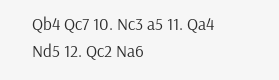Qb4 Qc7 10. Nc3 a5 11. Qa4 Nd5 12. Qc2 Na6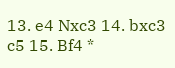13. e4 Nxc3 14. bxc3 c5 15. Bf4 *